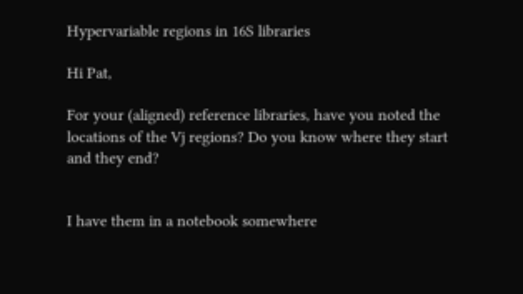Hypervariable regions in 16S libraries

Hi Pat,

For your (aligned) reference libraries, have you noted the locations of the Vj regions? Do you know where they start and they end?


I have them in a notebook somewhere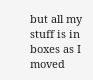but all my stuff is in boxes as I moved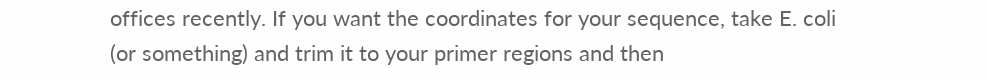offices recently. If you want the coordinates for your sequence, take E. coli (or something) and trim it to your primer regions and then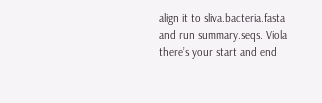align it to sliva.bacteria.fasta and run summary.seqs. Viola there’s your start and end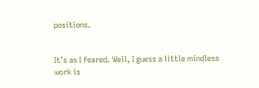positions.


It’s as I feared. Well, I guess a little mindless work is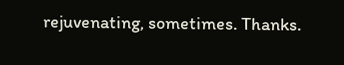rejuvenating, sometimes. Thanks.